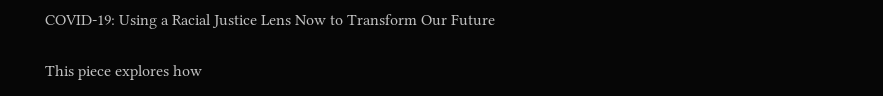COVID-19: Using a Racial Justice Lens Now to Transform Our Future

This piece explores how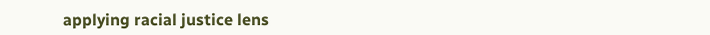applying racial justice lens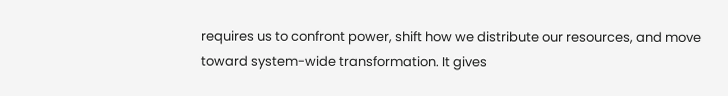requires us to confront power, shift how we distribute our resources, and move toward system-wide transformation. It gives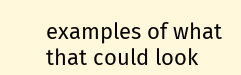examples of what that could look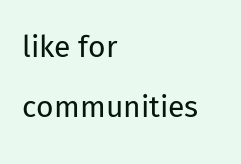like for communities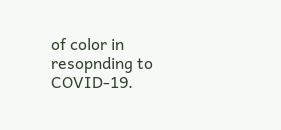of color in resopnding to COVID-19.